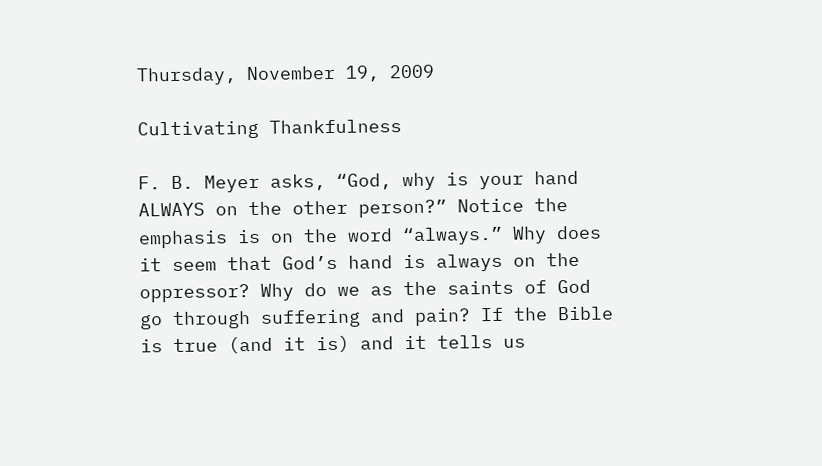Thursday, November 19, 2009

Cultivating Thankfulness

F. B. Meyer asks, “God, why is your hand ALWAYS on the other person?” Notice the emphasis is on the word “always.” Why does it seem that God’s hand is always on the oppressor? Why do we as the saints of God go through suffering and pain? If the Bible is true (and it is) and it tells us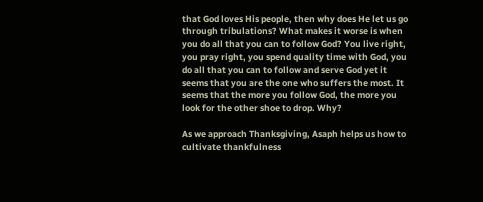that God loves His people, then why does He let us go through tribulations? What makes it worse is when you do all that you can to follow God? You live right, you pray right, you spend quality time with God, you do all that you can to follow and serve God yet it seems that you are the one who suffers the most. It seems that the more you follow God, the more you look for the other shoe to drop. Why?

As we approach Thanksgiving, Asaph helps us how to cultivate thankfulness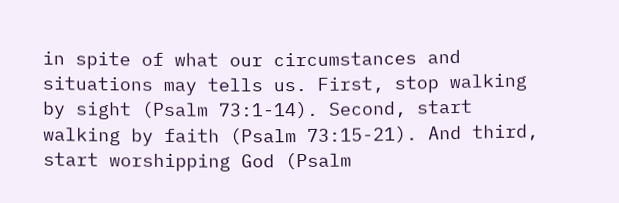in spite of what our circumstances and situations may tells us. First, stop walking by sight (Psalm 73:1-14). Second, start walking by faith (Psalm 73:15-21). And third, start worshipping God (Psalm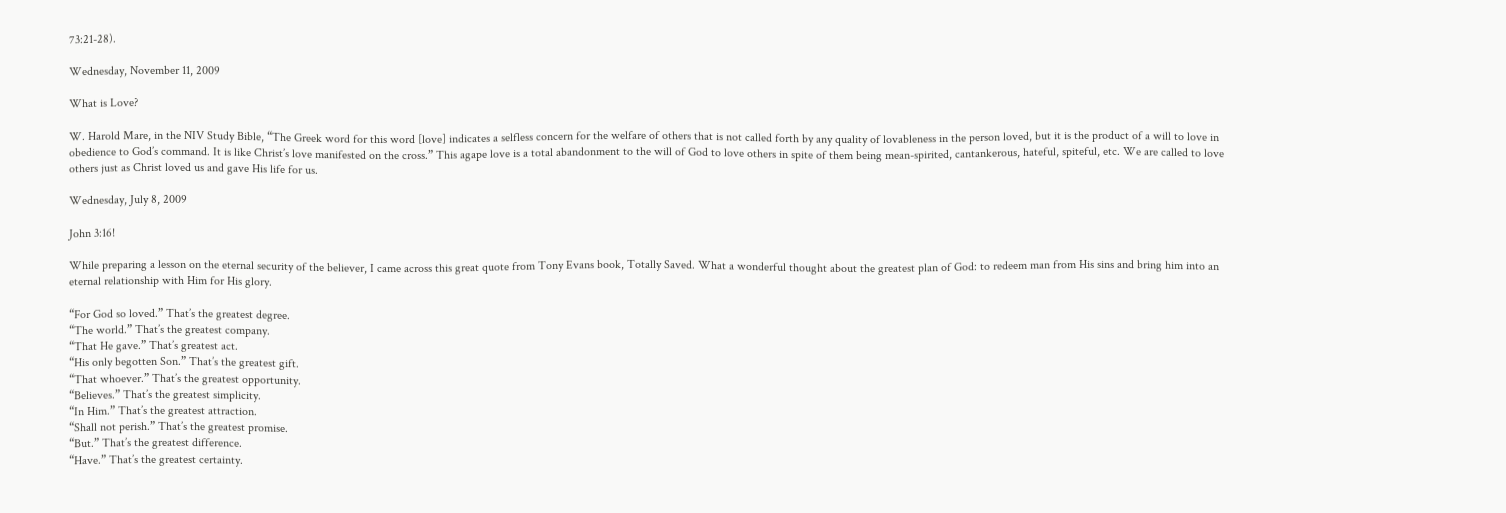73:21-28).

Wednesday, November 11, 2009

What is Love?

W. Harold Mare, in the NIV Study Bible, “The Greek word for this word [love] indicates a selfless concern for the welfare of others that is not called forth by any quality of lovableness in the person loved, but it is the product of a will to love in obedience to God’s command. It is like Christ’s love manifested on the cross.” This agape love is a total abandonment to the will of God to love others in spite of them being mean-spirited, cantankerous, hateful, spiteful, etc. We are called to love others just as Christ loved us and gave His life for us.

Wednesday, July 8, 2009

John 3:16!

While preparing a lesson on the eternal security of the believer, I came across this great quote from Tony Evans book, Totally Saved. What a wonderful thought about the greatest plan of God: to redeem man from His sins and bring him into an eternal relationship with Him for His glory.

“For God so loved.” That’s the greatest degree.
“The world.” That’s the greatest company.
“That He gave.” That’s greatest act.
“His only begotten Son.” That’s the greatest gift.
“That whoever.” That’s the greatest opportunity.
“Believes.” That’s the greatest simplicity.
“In Him.” That’s the greatest attraction.
“Shall not perish.” That’s the greatest promise.
“But.” That’s the greatest difference.
“Have.” That’s the greatest certainty.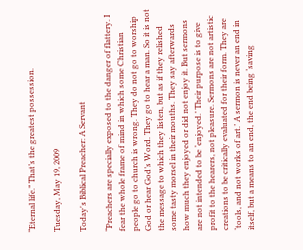“Eternal life.” That’s the greatest possession.

Tuesday, May 19, 2009

Today's Biblical Preacher: A Servant

“Preachers are specially exposed to the danger of flattery. I fear the whole frame of mind in which some Christian people go to church is wrong. They do not go to worship God or hear God’s Word. They go to hear a man. So it is not the message to which they listen, but as if they relished some tasty morsel in their mouths. They say afterwards how much they enjoyed or did not enjoy it. But sermons are not intended to be ‘enjoyed.’ Their purpose is to give profit to the hearers, not pleasure. Sermons are not artistic creations to be critically evaluated for their form. They are ‘tools, and not works of art.’ A sermon is never an end in itself, but a means to an end, the end being ‘saving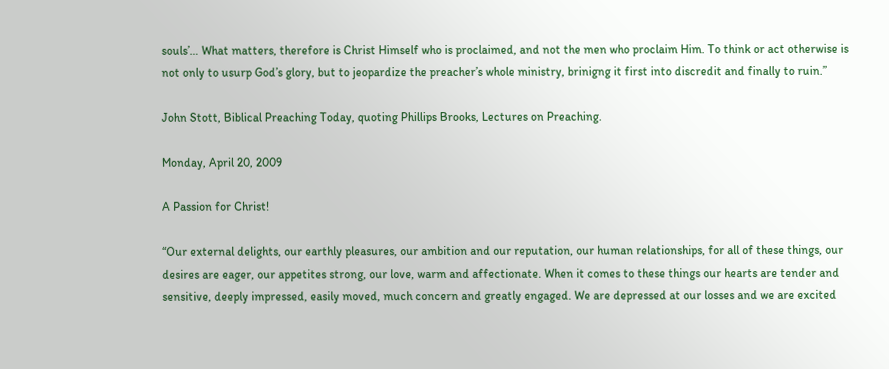souls’… What matters, therefore is Christ Himself who is proclaimed, and not the men who proclaim Him. To think or act otherwise is not only to usurp God’s glory, but to jeopardize the preacher’s whole ministry, brinigng it first into discredit and finally to ruin.”

John Stott, Biblical Preaching Today, quoting Phillips Brooks, Lectures on Preaching.

Monday, April 20, 2009

A Passion for Christ!

“Our external delights, our earthly pleasures, our ambition and our reputation, our human relationships, for all of these things, our desires are eager, our appetites strong, our love, warm and affectionate. When it comes to these things our hearts are tender and sensitive, deeply impressed, easily moved, much concern and greatly engaged. We are depressed at our losses and we are excited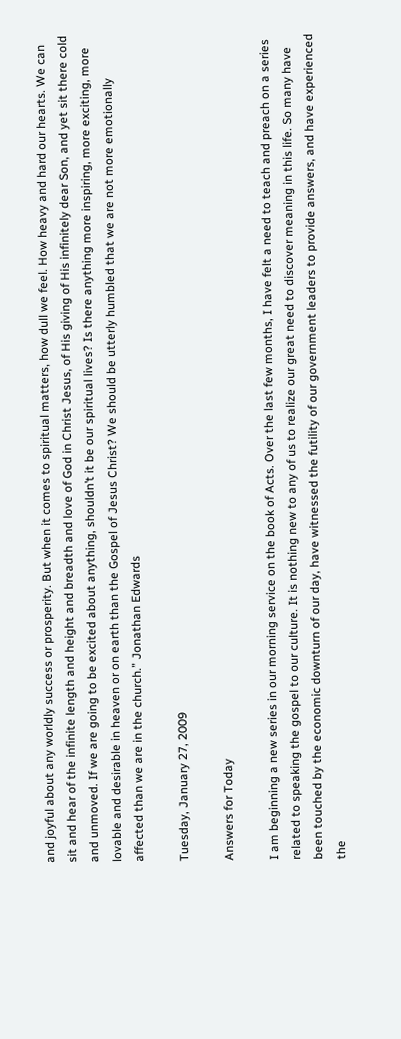and joyful about any worldly success or prosperity. But when it comes to spiritual matters, how dull we feel. How heavy and hard our hearts. We can sit and hear of the infinite length and height and breadth and love of God in Christ Jesus, of His giving of His infinitely dear Son, and yet sit there cold and unmoved. If we are going to be excited about anything, shouldn’t it be our spiritual lives? Is there anything more inspiring, more exciting, more lovable and desirable in heaven or on earth than the Gospel of Jesus Christ? We should be utterly humbled that we are not more emotionally affected than we are in the church.” Jonathan Edwards

Tuesday, January 27, 2009

Answers for Today

I am beginning a new series in our morning service on the book of Acts. Over the last few months, I have felt a need to teach and preach on a series related to speaking the gospel to our culture. It is nothing new to any of us to realize our great need to discover meaning in this life. So many have been touched by the economic downturn of our day, have witnessed the futility of our government leaders to provide answers, and have experienced the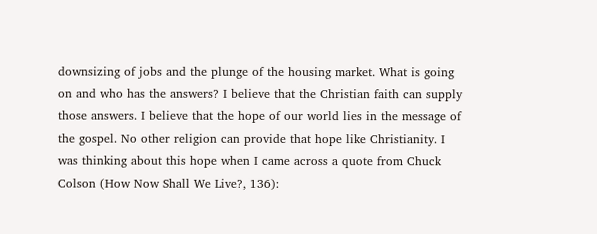downsizing of jobs and the plunge of the housing market. What is going on and who has the answers? I believe that the Christian faith can supply those answers. I believe that the hope of our world lies in the message of the gospel. No other religion can provide that hope like Christianity. I was thinking about this hope when I came across a quote from Chuck Colson (How Now Shall We Live?, 136):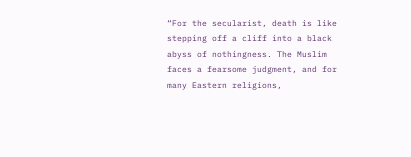“For the secularist, death is like stepping off a cliff into a black abyss of nothingness. The Muslim faces a fearsome judgment, and for many Eastern religions,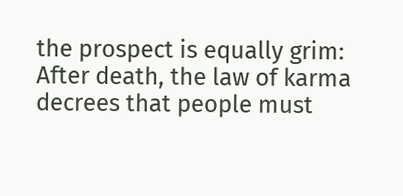the prospect is equally grim: After death, the law of karma decrees that people must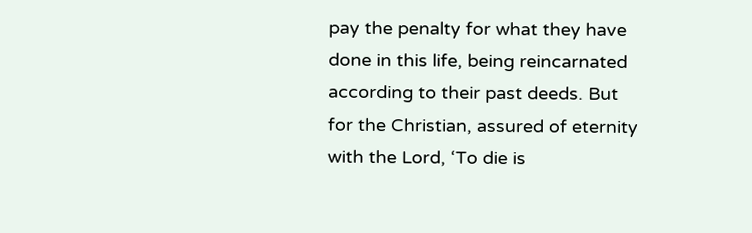pay the penalty for what they have done in this life, being reincarnated according to their past deeds. But for the Christian, assured of eternity with the Lord, ‘To die is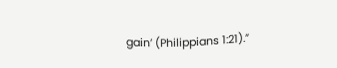gain’ (Philippians 1:21).”